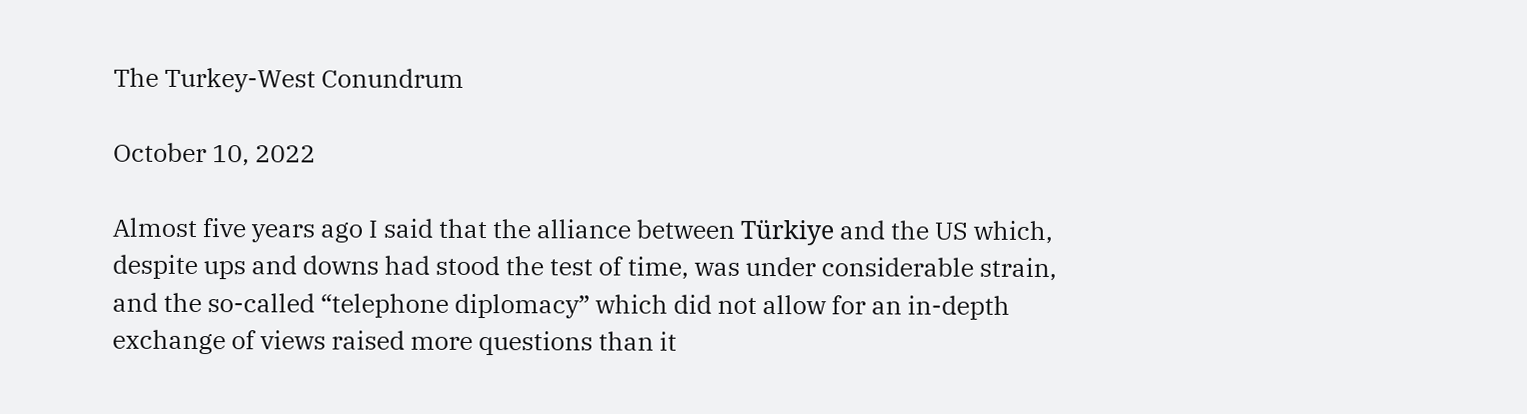The Turkey-West Conundrum

October 10, 2022

Almost five years ago I said that the alliance between Türkiye and the US which, despite ups and downs had stood the test of time, was under considerable strain, and the so-called “telephone diplomacy” which did not allow for an in-depth exchange of views raised more questions than it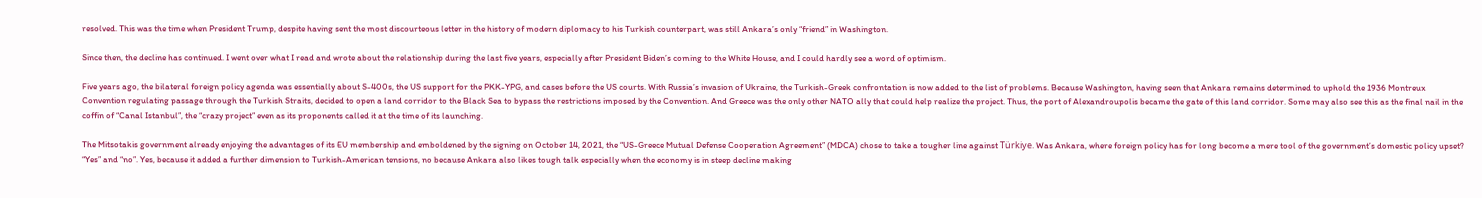resolved. This was the time when President Trump, despite having sent the most discourteous letter in the history of modern diplomacy to his Turkish counterpart, was still Ankara’s only “friend” in Washington.

Since then, the decline has continued. I went over what I read and wrote about the relationship during the last five years, especially after President Biden’s coming to the White House, and I could hardly see a word of optimism.

Five years ago, the bilateral foreign policy agenda was essentially about S-400s, the US support for the PKK-YPG, and cases before the US courts. With Russia’s invasion of Ukraine, the Turkish-Greek confrontation is now added to the list of problems. Because Washington, having seen that Ankara remains determined to uphold the 1936 Montreux Convention regulating passage through the Turkish Straits, decided to open a land corridor to the Black Sea to bypass the restrictions imposed by the Convention. And Greece was the only other NATO ally that could help realize the project. Thus, the port of Alexandroupolis became the gate of this land corridor. Some may also see this as the final nail in the coffin of “Canal Istanbul”, the “crazy project” even as its proponents called it at the time of its launching.

The Mitsotakis government already enjoying the advantages of its EU membership and emboldened by the signing on October 14, 2021, the “US-Greece Mutual Defense Cooperation Agreement” (MDCA) chose to take a tougher line against Türkiye. Was Ankara, where foreign policy has for long become a mere tool of the government’s domestic policy upset? “Yes” and “no”. Yes, because it added a further dimension to Turkish-American tensions, no because Ankara also likes tough talk especially when the economy is in steep decline making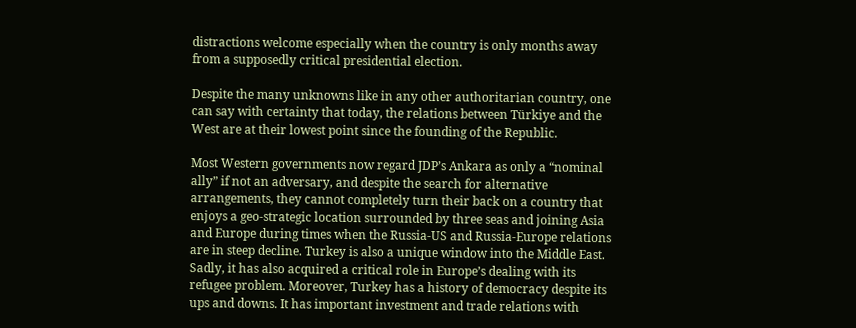distractions welcome especially when the country is only months away from a supposedly critical presidential election.

Despite the many unknowns like in any other authoritarian country, one can say with certainty that today, the relations between Türkiye and the West are at their lowest point since the founding of the Republic.

Most Western governments now regard JDP’s Ankara as only a “nominal ally” if not an adversary, and despite the search for alternative arrangements, they cannot completely turn their back on a country that enjoys a geo-strategic location surrounded by three seas and joining Asia and Europe during times when the Russia-US and Russia-Europe relations are in steep decline. Turkey is also a unique window into the Middle East. Sadly, it has also acquired a critical role in Europe’s dealing with its refugee problem. Moreover, Turkey has a history of democracy despite its ups and downs. It has important investment and trade relations with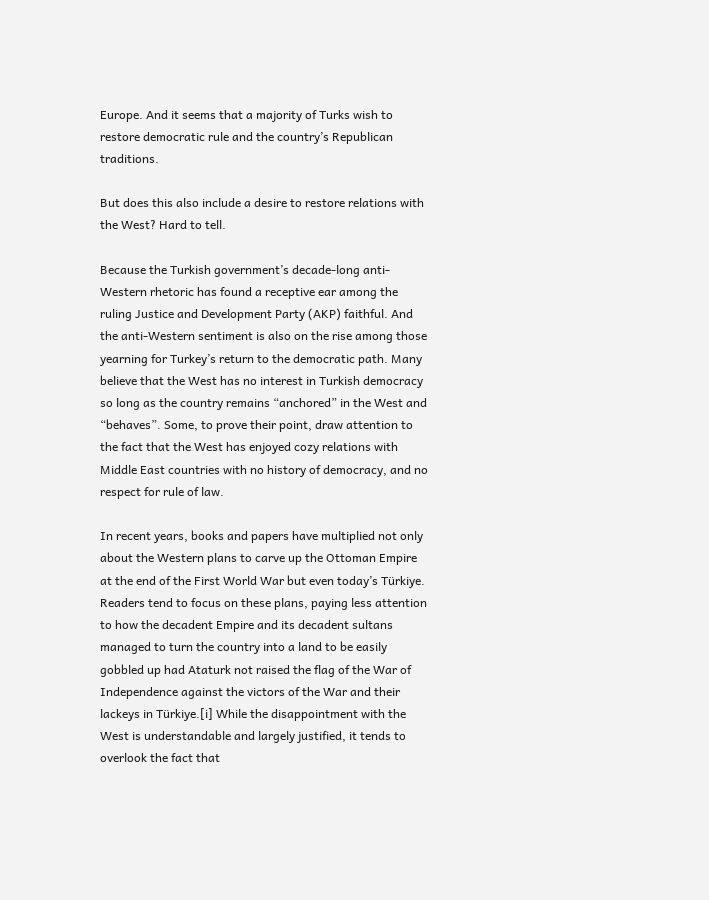Europe. And it seems that a majority of Turks wish to restore democratic rule and the country’s Republican traditions.

But does this also include a desire to restore relations with the West? Hard to tell.

Because the Turkish government’s decade-long anti-Western rhetoric has found a receptive ear among the ruling Justice and Development Party (AKP) faithful. And the anti-Western sentiment is also on the rise among those yearning for Turkey’s return to the democratic path. Many believe that the West has no interest in Turkish democracy so long as the country remains “anchored” in the West and “behaves”. Some, to prove their point, draw attention to the fact that the West has enjoyed cozy relations with Middle East countries with no history of democracy, and no respect for rule of law.

In recent years, books and papers have multiplied not only about the Western plans to carve up the Ottoman Empire at the end of the First World War but even today’s Türkiye. Readers tend to focus on these plans, paying less attention to how the decadent Empire and its decadent sultans managed to turn the country into a land to be easily gobbled up had Ataturk not raised the flag of the War of Independence against the victors of the War and their lackeys in Türkiye.[i] While the disappointment with the West is understandable and largely justified, it tends to overlook the fact that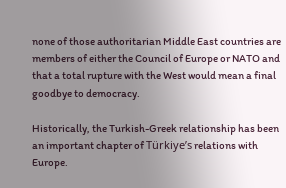none of those authoritarian Middle East countries are members of either the Council of Europe or NATO and that a total rupture with the West would mean a final goodbye to democracy.

Historically, the Turkish-Greek relationship has been an important chapter of Türkiye’s relations with Europe.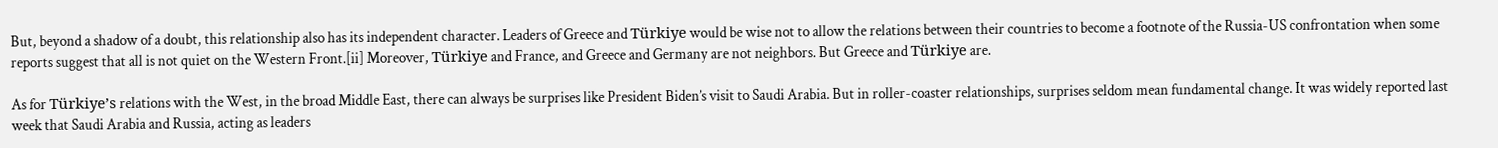But, beyond a shadow of a doubt, this relationship also has its independent character. Leaders of Greece and Türkiye would be wise not to allow the relations between their countries to become a footnote of the Russia-US confrontation when some reports suggest that all is not quiet on the Western Front.[ii] Moreover, Türkiye and France, and Greece and Germany are not neighbors. But Greece and Türkiye are.

As for Türkiye’s relations with the West, in the broad Middle East, there can always be surprises like President Biden’s visit to Saudi Arabia. But in roller-coaster relationships, surprises seldom mean fundamental change. It was widely reported last week that Saudi Arabia and Russia, acting as leaders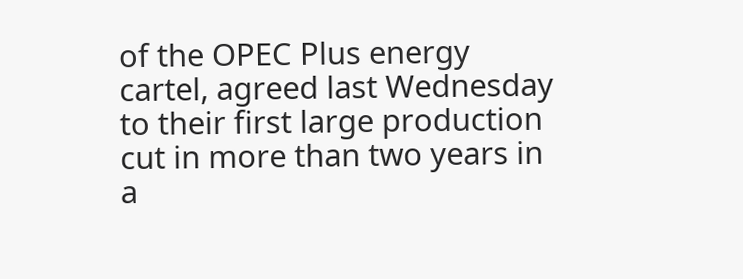of the OPEC Plus energy cartel, agreed last Wednesday to their first large production cut in more than two years in a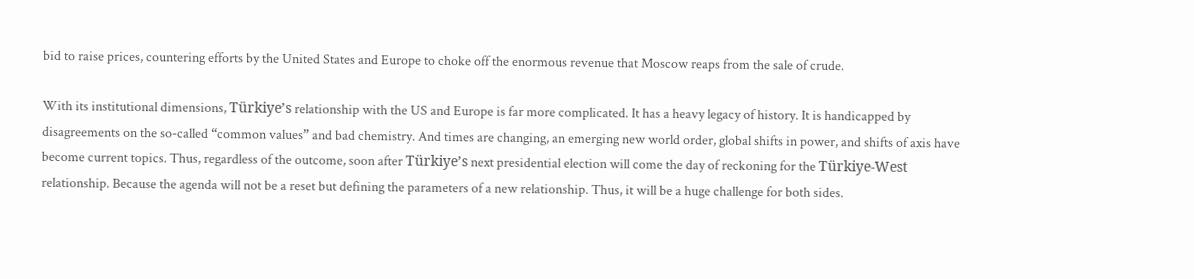bid to raise prices, countering efforts by the United States and Europe to choke off the enormous revenue that Moscow reaps from the sale of crude.

With its institutional dimensions, Türkiye’s relationship with the US and Europe is far more complicated. It has a heavy legacy of history. It is handicapped by disagreements on the so-called “common values” and bad chemistry. And times are changing, an emerging new world order, global shifts in power, and shifts of axis have become current topics. Thus, regardless of the outcome, soon after Türkiye’s next presidential election will come the day of reckoning for the Türkiye-West relationship. Because the agenda will not be a reset but defining the parameters of a new relationship. Thus, it will be a huge challenge for both sides.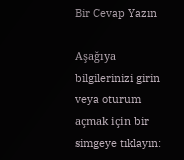Bir Cevap Yazın

Aşağıya bilgilerinizi girin veya oturum açmak için bir simgeye tıklayın: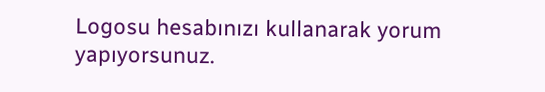Logosu hesabınızı kullanarak yorum yapıyorsunuz.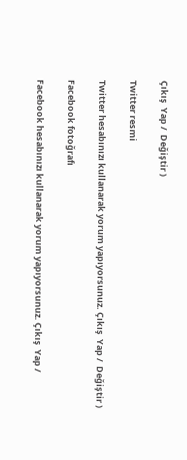Çıkış  Yap /  Değiştir )

Twitter resmi

Twitter hesabınızı kullanarak yorum yapıyorsunuz. Çıkış  Yap /  Değiştir )

Facebook fotoğrafı

Facebook hesabınızı kullanarak yorum yapıyorsunuz. Çıkış  Yap /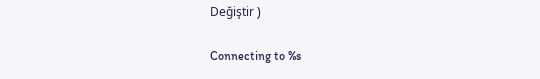Değiştir )

Connecting to %s